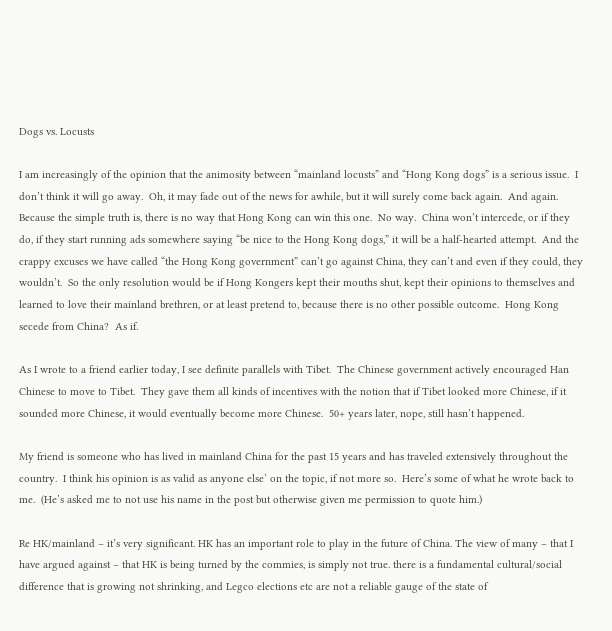Dogs vs. Locusts

I am increasingly of the opinion that the animosity between “mainland locusts” and “Hong Kong dogs” is a serious issue.  I don’t think it will go away.  Oh, it may fade out of the news for awhile, but it will surely come back again.  And again.  Because the simple truth is, there is no way that Hong Kong can win this one.  No way.  China won’t intercede, or if they do, if they start running ads somewhere saying “be nice to the Hong Kong dogs,” it will be a half-hearted attempt.  And the crappy excuses we have called “the Hong Kong government” can’t go against China, they can’t and even if they could, they wouldn’t.  So the only resolution would be if Hong Kongers kept their mouths shut, kept their opinions to themselves and learned to love their mainland brethren, or at least pretend to, because there is no other possible outcome.  Hong Kong secede from China?  As if.

As I wrote to a friend earlier today, I see definite parallels with Tibet.  The Chinese government actively encouraged Han Chinese to move to Tibet.  They gave them all kinds of incentives with the notion that if Tibet looked more Chinese, if it sounded more Chinese, it would eventually become more Chinese.  50+ years later, nope, still hasn’t happened.

My friend is someone who has lived in mainland China for the past 15 years and has traveled extensively throughout the country.  I think his opinion is as valid as anyone else’ on the topic, if not more so.  Here’s some of what he wrote back to me.  (He’s asked me to not use his name in the post but otherwise given me permission to quote him.)

Re HK/mainland – it’s very significant. HK has an important role to play in the future of China. The view of many – that I have argued against – that HK is being turned by the commies, is simply not true. there is a fundamental cultural/social difference that is growing not shrinking, and Legco elections etc are not a reliable gauge of the state of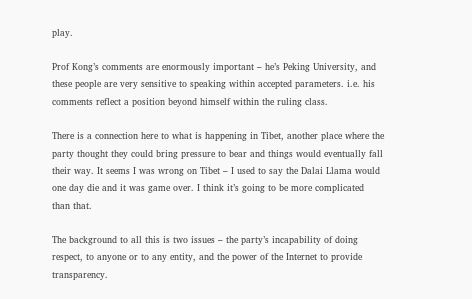play.

Prof Kong’s comments are enormously important – he’s Peking University, and these people are very sensitive to speaking within accepted parameters. i.e. his comments reflect a position beyond himself within the ruling class.

There is a connection here to what is happening in Tibet, another place where the party thought they could bring pressure to bear and things would eventually fall their way. It seems I was wrong on Tibet – I used to say the Dalai Llama would one day die and it was game over. I think it’s going to be more complicated than that.

The background to all this is two issues – the party’s incapability of doing respect, to anyone or to any entity, and the power of the Internet to provide transparency.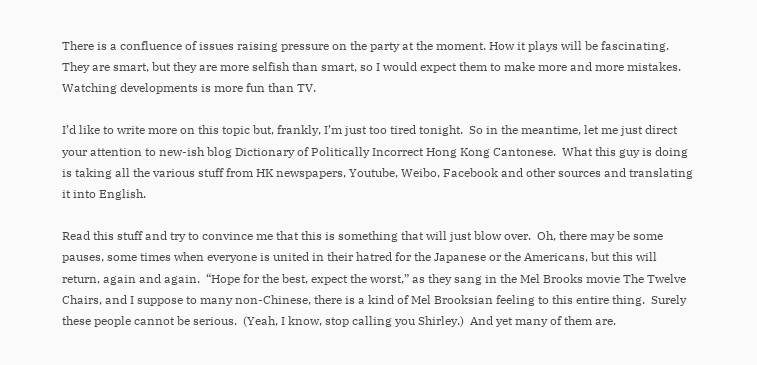There is a confluence of issues raising pressure on the party at the moment. How it plays will be fascinating.  They are smart, but they are more selfish than smart, so I would expect them to make more and more mistakes. Watching developments is more fun than TV.

I’d like to write more on this topic but, frankly, I’m just too tired tonight.  So in the meantime, let me just direct your attention to new-ish blog Dictionary of Politically Incorrect Hong Kong Cantonese.  What this guy is doing is taking all the various stuff from HK newspapers, Youtube, Weibo, Facebook and other sources and translating it into English.

Read this stuff and try to convince me that this is something that will just blow over.  Oh, there may be some pauses, some times when everyone is united in their hatred for the Japanese or the Americans, but this will return, again and again.  “Hope for the best, expect the worst,” as they sang in the Mel Brooks movie The Twelve Chairs, and I suppose to many non-Chinese, there is a kind of Mel Brooksian feeling to this entire thing.  Surely these people cannot be serious.  (Yeah, I know, stop calling you Shirley.)  And yet many of them are.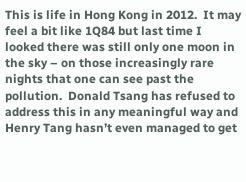This is life in Hong Kong in 2012.  It may feel a bit like 1Q84 but last time I looked there was still only one moon in the sky – on those increasingly rare nights that one can see past the pollution.  Donald Tsang has refused to address this in any meaningful way and Henry Tang hasn’t even managed to get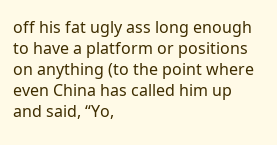off his fat ugly ass long enough to have a platform or positions on anything (to the point where even China has called him up and said, “Yo,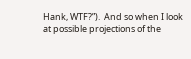Hank, WTF?”).  And so when I look at possible projections of the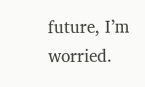future, I’m worried.